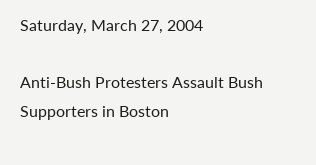Saturday, March 27, 2004

Anti-Bush Protesters Assault Bush Supporters in Boston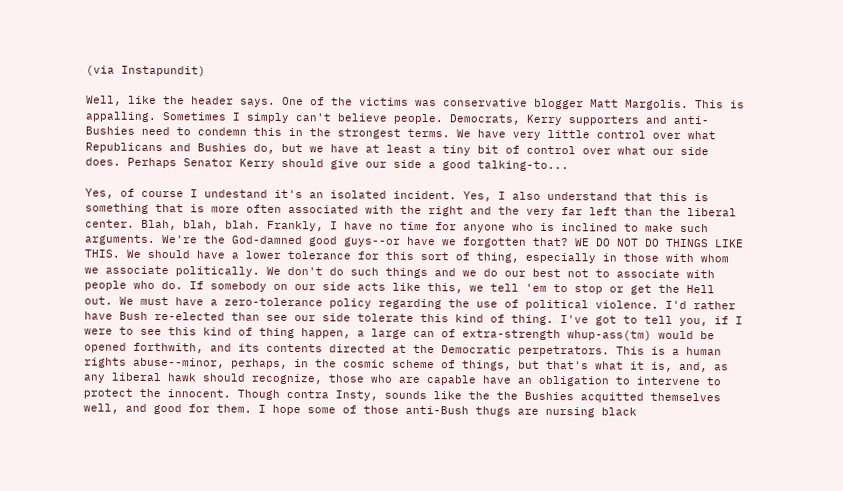(via Instapundit)

Well, like the header says. One of the victims was conservative blogger Matt Margolis. This is appalling. Sometimes I simply can't believe people. Democrats, Kerry supporters and anti-Bushies need to condemn this in the strongest terms. We have very little control over what Republicans and Bushies do, but we have at least a tiny bit of control over what our side does. Perhaps Senator Kerry should give our side a good talking-to...

Yes, of course I undestand it's an isolated incident. Yes, I also understand that this is something that is more often associated with the right and the very far left than the liberal center. Blah, blah, blah. Frankly, I have no time for anyone who is inclined to make such arguments. We're the God-damned good guys--or have we forgotten that? WE DO NOT DO THINGS LIKE THIS. We should have a lower tolerance for this sort of thing, especially in those with whom we associate politically. We don't do such things and we do our best not to associate with people who do. If somebody on our side acts like this, we tell 'em to stop or get the Hell out. We must have a zero-tolerance policy regarding the use of political violence. I'd rather have Bush re-elected than see our side tolerate this kind of thing. I've got to tell you, if I were to see this kind of thing happen, a large can of extra-strength whup-ass(tm) would be opened forthwith, and its contents directed at the Democratic perpetrators. This is a human rights abuse--minor, perhaps, in the cosmic scheme of things, but that's what it is, and, as any liberal hawk should recognize, those who are capable have an obligation to intervene to protect the innocent. Though contra Insty, sounds like the the Bushies acquitted themselves well, and good for them. I hope some of those anti-Bush thugs are nursing black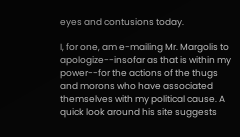eyes and contusions today.

I, for one, am e-mailing Mr. Margolis to apologize--insofar as that is within my power--for the actions of the thugs and morons who have associated themselves with my political cause. A quick look around his site suggests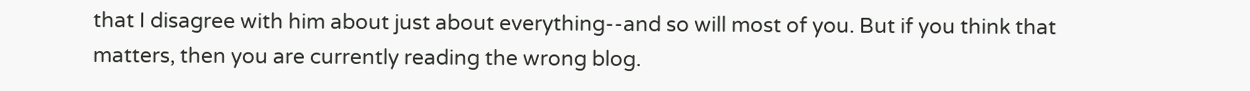that I disagree with him about just about everything--and so will most of you. But if you think that matters, then you are currently reading the wrong blog.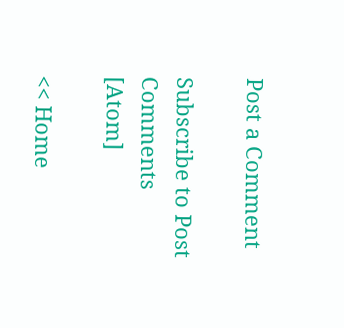Post a Comment

Subscribe to Post Comments [Atom]

<< Home